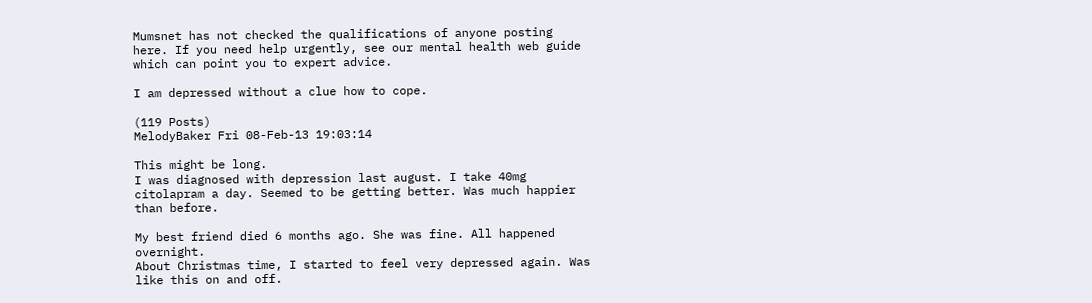Mumsnet has not checked the qualifications of anyone posting here. If you need help urgently, see our mental health web guide which can point you to expert advice.

I am depressed without a clue how to cope.

(119 Posts)
MelodyBaker Fri 08-Feb-13 19:03:14

This might be long.
I was diagnosed with depression last august. I take 40mg citolapram a day. Seemed to be getting better. Was much happier than before.

My best friend died 6 months ago. She was fine. All happened overnight.
About Christmas time, I started to feel very depressed again. Was like this on and off.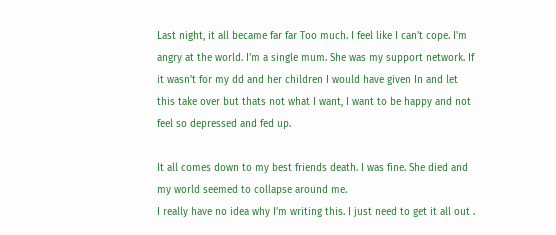Last night, it all became far far Too much. I feel like I can't cope. I'm angry at the world. I'm a single mum. She was my support network. If it wasn't for my dd and her children I would have given In and let this take over but thats not what I want, I want to be happy and not feel so depressed and fed up.

It all comes down to my best friends death. I was fine. She died and my world seemed to collapse around me.
I really have no idea why I'm writing this. I just need to get it all out .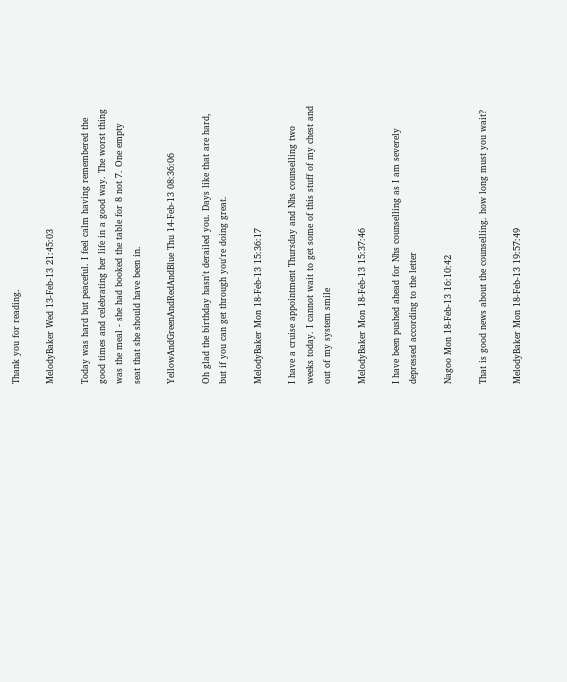Thank you for reading.

MelodyBaker Wed 13-Feb-13 21:45:03

Today was hard but peaceful. I feel calm having remembered the good times and celebrating her life in a good way. The worst thing was the meal - she had booked the table for 8 not 7. One empty seat that she should have been in.

YellowAndGreenAndRedAndBlue Thu 14-Feb-13 08:36:06

Oh glad the birthday hasn't derailed you. Days like that are hard, but if you can get through you're doing great.

MelodyBaker Mon 18-Feb-13 15:36:17

I have a cruise appointment Thursday and Nhs counselling two weeks today. I cannot wait to get some of this stuff of my chest and out of my system smile

MelodyBaker Mon 18-Feb-13 15:37:46

I have been pushed ahead for Nhs counselling as I am severely depressed according to the letter

Nagoo Mon 18-Feb-13 16:10:42

That is good news about the counselling. how long must you wait?

MelodyBaker Mon 18-Feb-13 19:57:49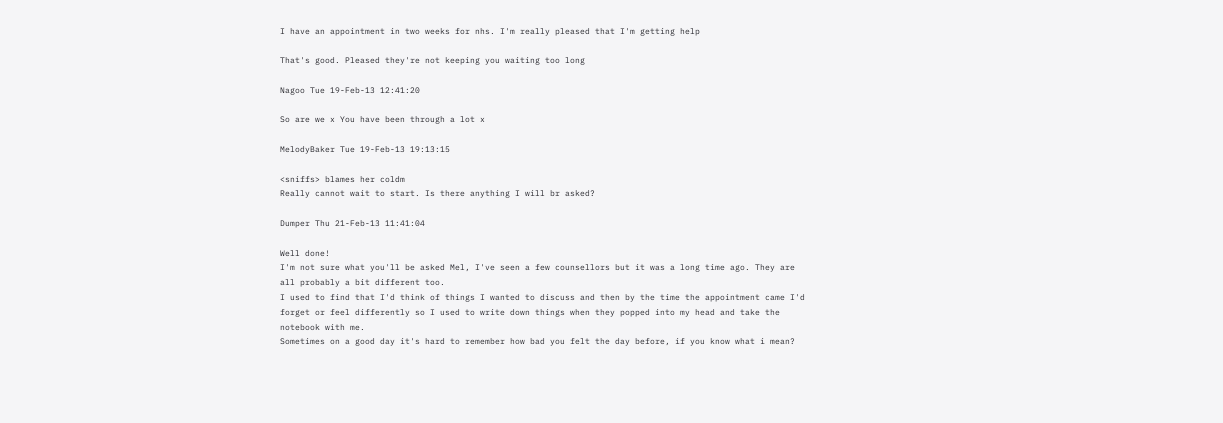I have an appointment in two weeks for nhs. I'm really pleased that I'm getting help

That's good. Pleased they're not keeping you waiting too long

Nagoo Tue 19-Feb-13 12:41:20

So are we x You have been through a lot x

MelodyBaker Tue 19-Feb-13 19:13:15

<sniffs> blames her coldm
Really cannot wait to start. Is there anything I will br asked?

Dumper Thu 21-Feb-13 11:41:04

Well done!
I'm not sure what you'll be asked Mel, I've seen a few counsellors but it was a long time ago. They are all probably a bit different too.
I used to find that I'd think of things I wanted to discuss and then by the time the appointment came I'd forget or feel differently so I used to write down things when they popped into my head and take the notebook with me.
Sometimes on a good day it's hard to remember how bad you felt the day before, if you know what i mean?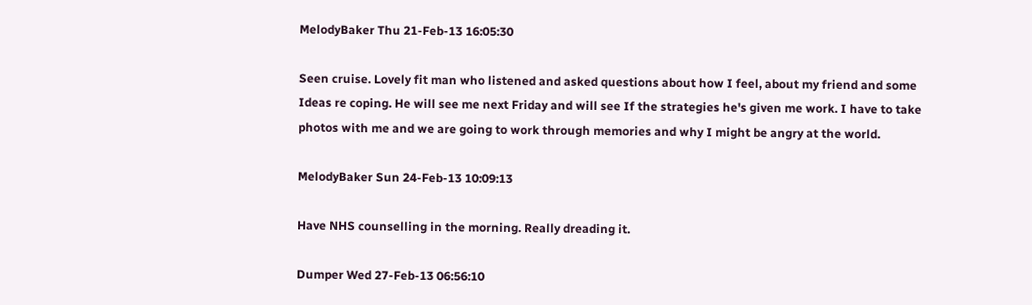MelodyBaker Thu 21-Feb-13 16:05:30

Seen cruise. Lovely fit man who listened and asked questions about how I feel, about my friend and some Ideas re coping. He will see me next Friday and will see If the strategies he's given me work. I have to take photos with me and we are going to work through memories and why I might be angry at the world.

MelodyBaker Sun 24-Feb-13 10:09:13

Have NHS counselling in the morning. Really dreading it.

Dumper Wed 27-Feb-13 06:56:10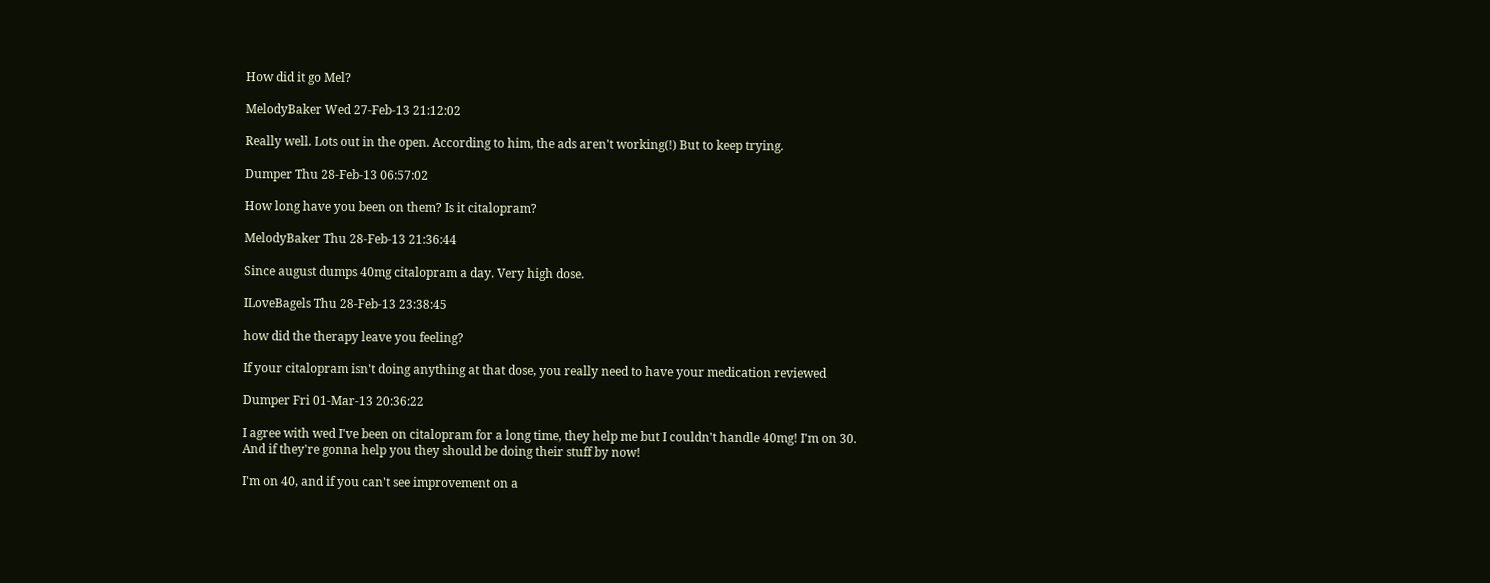How did it go Mel?

MelodyBaker Wed 27-Feb-13 21:12:02

Really well. Lots out in the open. According to him, the ads aren't working(!) But to keep trying.

Dumper Thu 28-Feb-13 06:57:02

How long have you been on them? Is it citalopram?

MelodyBaker Thu 28-Feb-13 21:36:44

Since august dumps 40mg citalopram a day. Very high dose.

ILoveBagels Thu 28-Feb-13 23:38:45

how did the therapy leave you feeling?

If your citalopram isn't doing anything at that dose, you really need to have your medication reviewed

Dumper Fri 01-Mar-13 20:36:22

I agree with wed I've been on citalopram for a long time, they help me but I couldn't handle 40mg! I'm on 30.
And if they're gonna help you they should be doing their stuff by now!

I'm on 40, and if you can't see improvement on a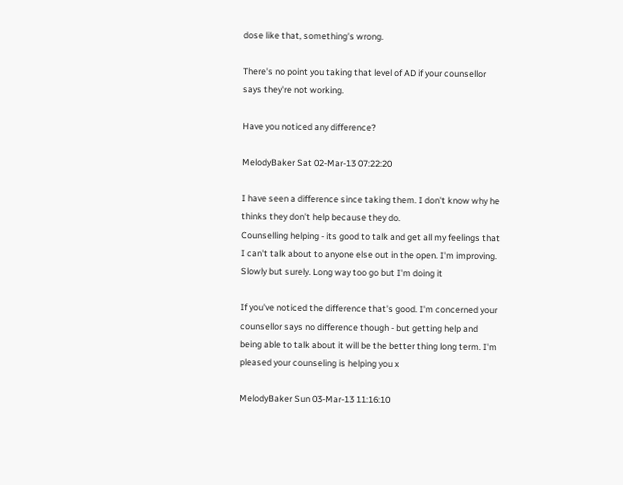dose like that, something's wrong.

There's no point you taking that level of AD if your counsellor says they're not working.

Have you noticed any difference?

MelodyBaker Sat 02-Mar-13 07:22:20

I have seen a difference since taking them. I don't know why he thinks they don't help because they do.
Counselling helping - its good to talk and get all my feelings that I can't talk about to anyone else out in the open. I'm improving. Slowly but surely. Long way too go but I'm doing it

If you've noticed the difference that's good. I'm concerned your counsellor says no difference though - but getting help and being able to talk about it will be the better thing long term. I'm pleased your counseling is helping you x

MelodyBaker Sun 03-Mar-13 11:16:10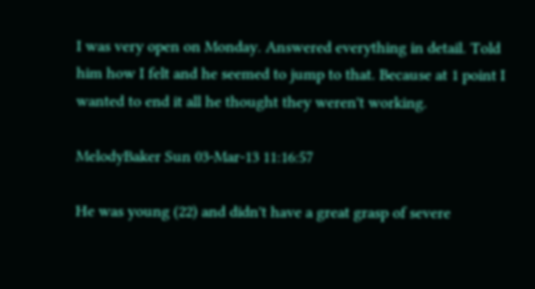I was very open on Monday. Answered everything in detail. Told him how I felt and he seemed to jump to that. Because at 1 point I wanted to end it all he thought they weren't working.

MelodyBaker Sun 03-Mar-13 11:16:57

He was young (22) and didn't have a great grasp of severe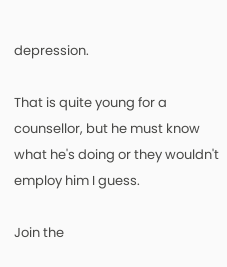depression.

That is quite young for a counsellor, but he must know what he's doing or they wouldn't employ him I guess.

Join the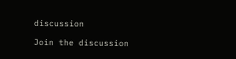discussion

Join the discussion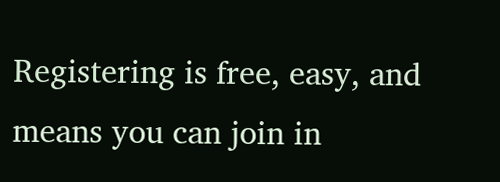Registering is free, easy, and means you can join in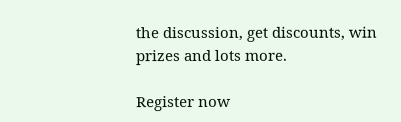the discussion, get discounts, win prizes and lots more.

Register now